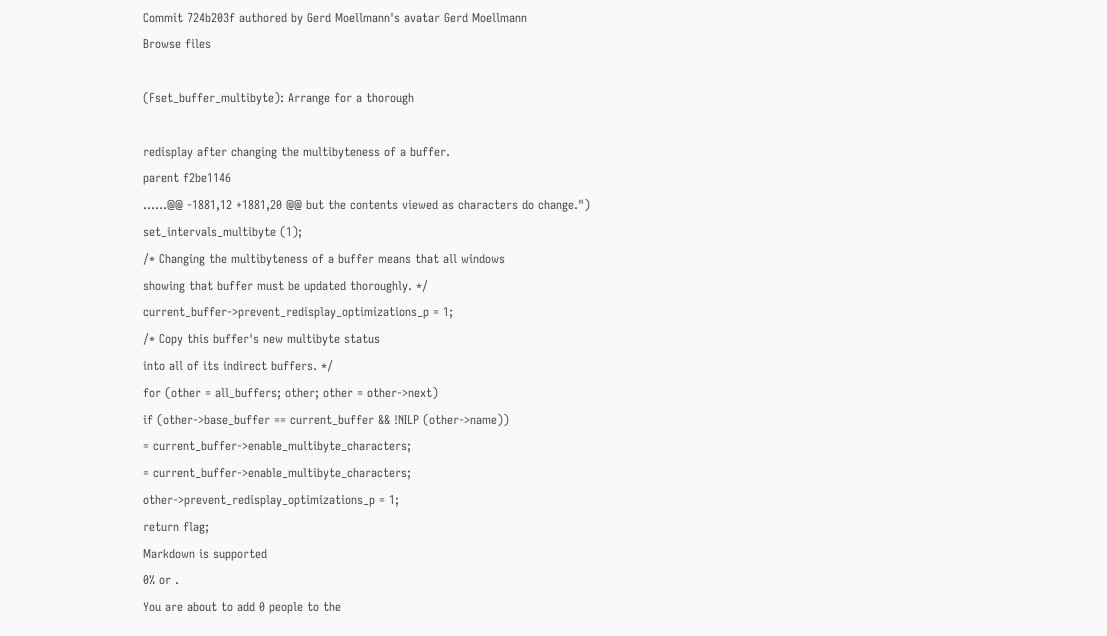Commit 724b203f authored by Gerd Moellmann's avatar Gerd Moellmann
Browse files

(Fset_buffer_multibyte): Arrange for a thorough

redisplay after changing the multibyteness of a buffer.
parent f2be1146
......@@ -1881,12 +1881,20 @@ but the contents viewed as characters do change.")
set_intervals_multibyte (1);
/* Changing the multibyteness of a buffer means that all windows
showing that buffer must be updated thoroughly. */
current_buffer->prevent_redisplay_optimizations_p = 1;
/* Copy this buffer's new multibyte status
into all of its indirect buffers. */
for (other = all_buffers; other; other = other->next)
if (other->base_buffer == current_buffer && !NILP (other->name))
= current_buffer->enable_multibyte_characters;
= current_buffer->enable_multibyte_characters;
other->prevent_redisplay_optimizations_p = 1;
return flag;
Markdown is supported
0% or .
You are about to add 0 people to the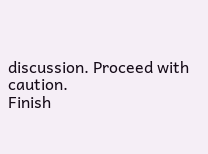discussion. Proceed with caution.
Finish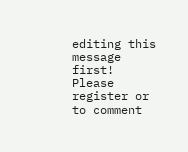editing this message first!
Please register or to comment